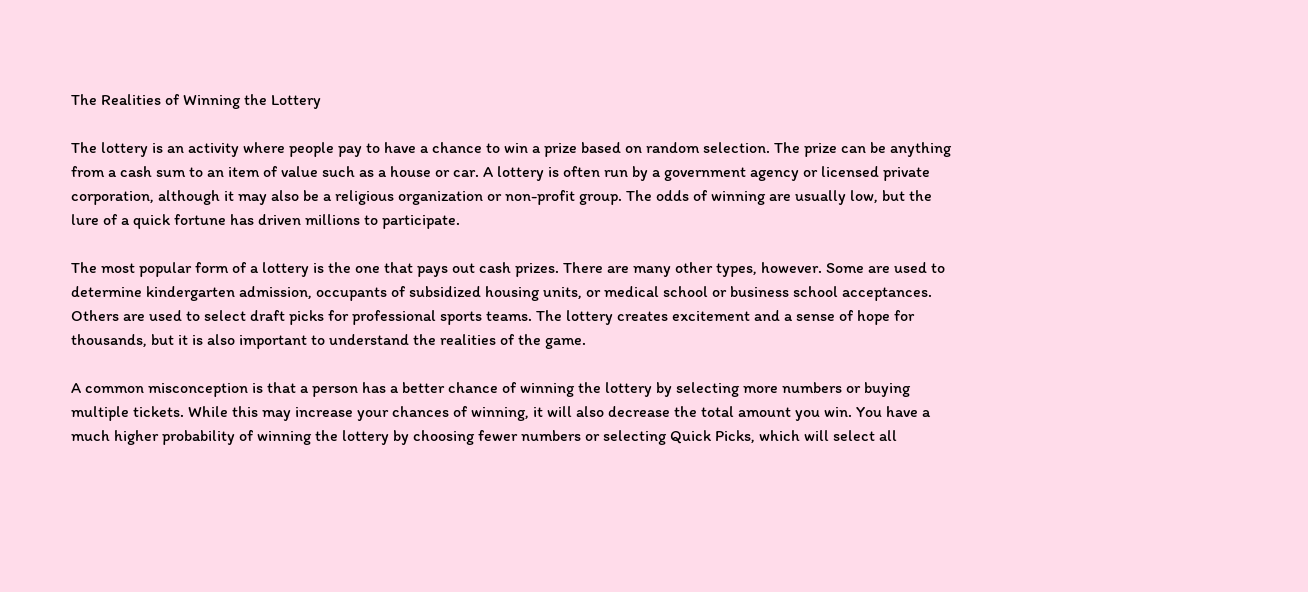The Realities of Winning the Lottery

The lottery is an activity where people pay to have a chance to win a prize based on random selection. The prize can be anything from a cash sum to an item of value such as a house or car. A lottery is often run by a government agency or licensed private corporation, although it may also be a religious organization or non-profit group. The odds of winning are usually low, but the lure of a quick fortune has driven millions to participate.

The most popular form of a lottery is the one that pays out cash prizes. There are many other types, however. Some are used to determine kindergarten admission, occupants of subsidized housing units, or medical school or business school acceptances. Others are used to select draft picks for professional sports teams. The lottery creates excitement and a sense of hope for thousands, but it is also important to understand the realities of the game.

A common misconception is that a person has a better chance of winning the lottery by selecting more numbers or buying multiple tickets. While this may increase your chances of winning, it will also decrease the total amount you win. You have a much higher probability of winning the lottery by choosing fewer numbers or selecting Quick Picks, which will select all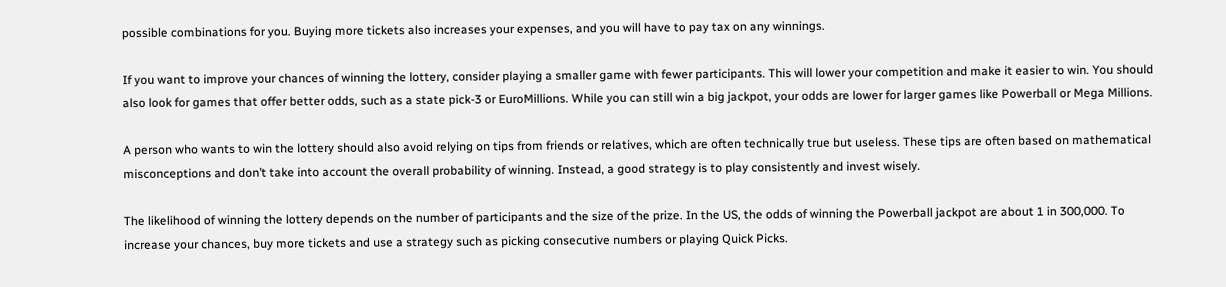possible combinations for you. Buying more tickets also increases your expenses, and you will have to pay tax on any winnings.

If you want to improve your chances of winning the lottery, consider playing a smaller game with fewer participants. This will lower your competition and make it easier to win. You should also look for games that offer better odds, such as a state pick-3 or EuroMillions. While you can still win a big jackpot, your odds are lower for larger games like Powerball or Mega Millions.

A person who wants to win the lottery should also avoid relying on tips from friends or relatives, which are often technically true but useless. These tips are often based on mathematical misconceptions and don’t take into account the overall probability of winning. Instead, a good strategy is to play consistently and invest wisely.

The likelihood of winning the lottery depends on the number of participants and the size of the prize. In the US, the odds of winning the Powerball jackpot are about 1 in 300,000. To increase your chances, buy more tickets and use a strategy such as picking consecutive numbers or playing Quick Picks.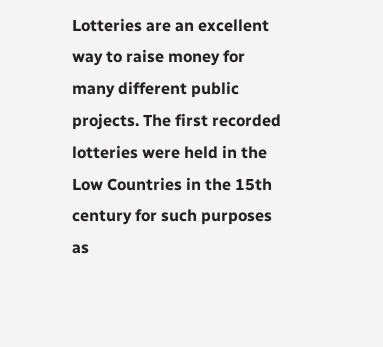Lotteries are an excellent way to raise money for many different public projects. The first recorded lotteries were held in the Low Countries in the 15th century for such purposes as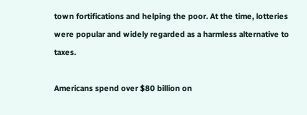town fortifications and helping the poor. At the time, lotteries were popular and widely regarded as a harmless alternative to taxes.

Americans spend over $80 billion on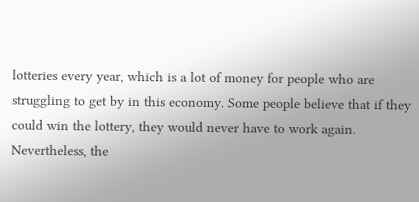lotteries every year, which is a lot of money for people who are struggling to get by in this economy. Some people believe that if they could win the lottery, they would never have to work again. Nevertheless, the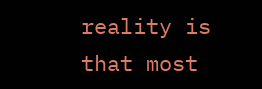reality is that most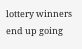lottery winners end up going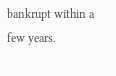bankrupt within a few years.